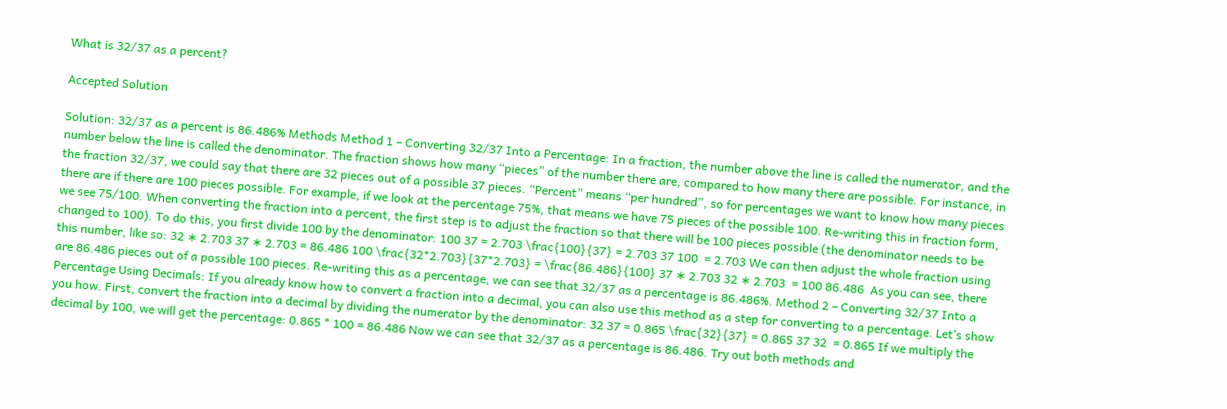What is 32/37 as a percent?

Accepted Solution

Solution: 32/37 as a percent is 86.486% Methods Method 1 – Converting 32/37 Into a Percentage: In a fraction, the number above the line is called the numerator, and the number below the line is called the denominator. The fraction shows how many “pieces” of the number there are, compared to how many there are possible. For instance, in the fraction 32/37, we could say that there are 32 pieces out of a possible 37 pieces. “Percent” means “per hundred”, so for percentages we want to know how many pieces there are if there are 100 pieces possible. For example, if we look at the percentage 75%, that means we have 75 pieces of the possible 100. Re-writing this in fraction form, we see 75/100. When converting the fraction into a percent, the first step is to adjust the fraction so that there will be 100 pieces possible (the denominator needs to be changed to 100). To do this, you first divide 100 by the denominator: 100 37 = 2.703 \frac{100}{37} = 2.703 37 100  = 2.703 We can then adjust the whole fraction using this number, like so: 32 ∗ 2.703 37 ∗ 2.703 = 86.486 100 \frac{32*2.703}{37*2.703} = \frac{86.486}{100} 37 ∗ 2.703 32 ∗ 2.703  = 100 86.486  As you can see, there are 86.486 pieces out of a possible 100 pieces. Re-writing this as a percentage, we can see that 32/37 as a percentage is 86.486%. Method 2 – Converting 32/37 Into a Percentage Using Decimals: If you already know how to convert a fraction into a decimal, you can also use this method as a step for converting to a percentage. Let’s show you how. First, convert the fraction into a decimal by dividing the numerator by the denominator: 32 37 = 0.865 \frac{32}{37} = 0.865 37 32  = 0.865 If we multiply the decimal by 100, we will get the percentage: 0.865 * 100 = 86.486 Now we can see that 32/37 as a percentage is 86.486. Try out both methods and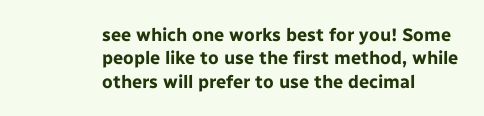see which one works best for you! Some people like to use the first method, while others will prefer to use the decimal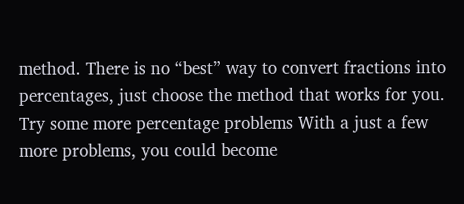method. There is no “best” way to convert fractions into percentages, just choose the method that works for you. Try some more percentage problems With a just a few more problems, you could become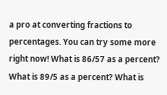a pro at converting fractions to percentages. You can try some more right now! What is 86/57 as a percent? What is 89/5 as a percent? What is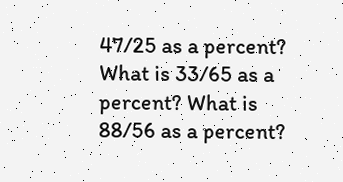47/25 as a percent? What is 33/65 as a percent? What is 88/56 as a percent?